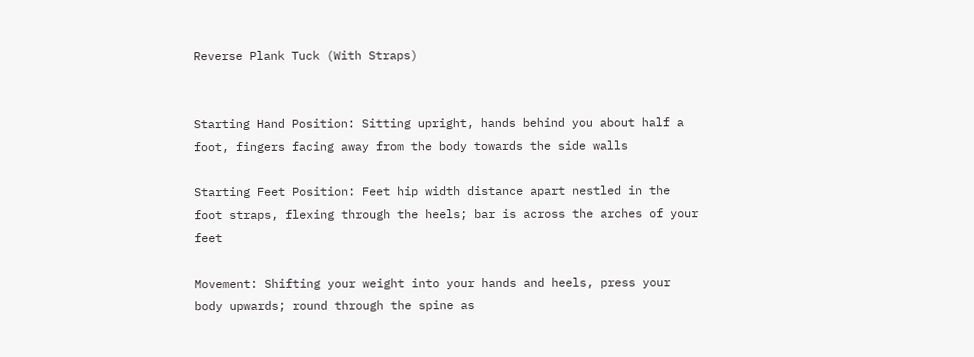Reverse Plank Tuck (With Straps)


Starting Hand Position: Sitting upright, hands behind you about half a foot, fingers facing away from the body towards the side walls

Starting Feet Position: Feet hip width distance apart nestled in the foot straps, flexing through the heels; bar is across the arches of your feet

Movement: Shifting your weight into your hands and heels, press your body upwards; round through the spine as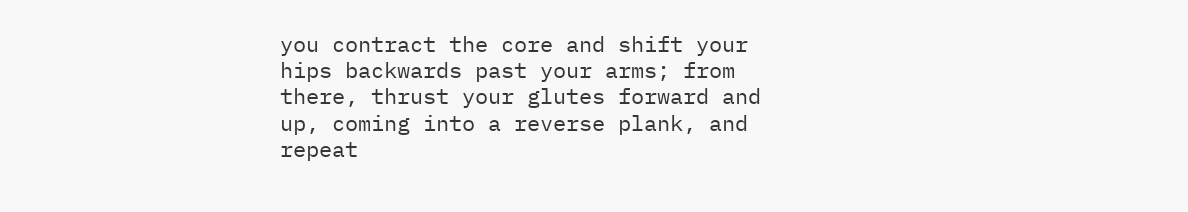you contract the core and shift your hips backwards past your arms; from there, thrust your glutes forward and up, coming into a reverse plank, and repeat